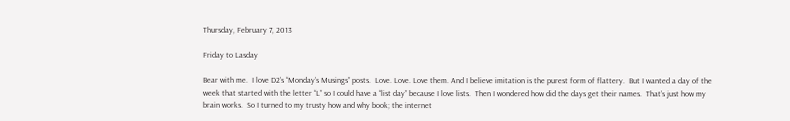Thursday, February 7, 2013

Friday to Lasday

Bear with me.  I love D2’s “Monday’s Musings” posts.  Love. Love. Love them. And I believe imitation is the purest form of flattery.  But I wanted a day of the week that started with the letter “L” so I could have a “list day” because I love lists.  Then I wondered how did the days get their names.  That’s just how my brain works.  So I turned to my trusty how and why book; the internet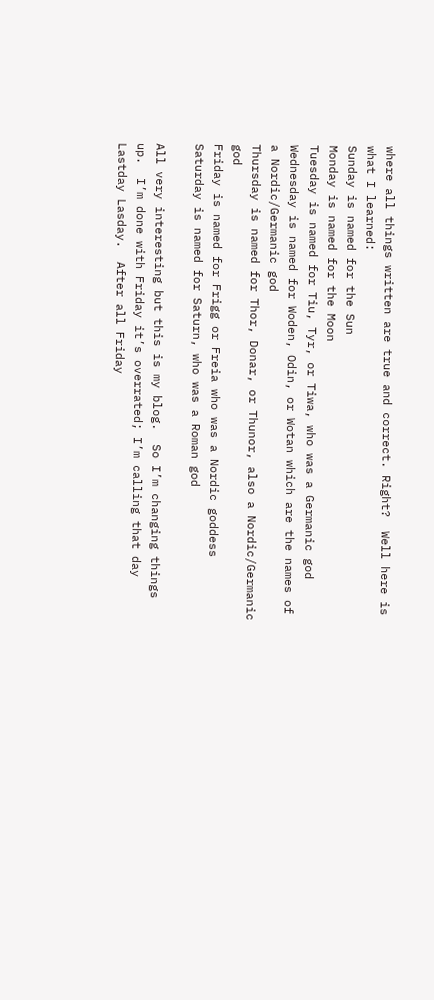where all things written are true and correct. Right?  Well here is what I learned:
Sunday is named for the Sun
Monday is named for the Moon
Tuesday is named for Tiu, Tyr, or Tiwa, who was a Germanic god
Wednesday is named for Woden, Odin, or Wotan which are the names of a Nordic/Germanic god
Thursday is named for Thor, Donar, or Thunor, also a Nordic/Germanic god
Friday is named for Frigg or Freia who was a Nordic goddess
Saturday is named for Saturn, who was a Roman god

All very interesting but this is my blog.  So I’m changing things up.  I’m done with Friday it’s overrated; I’m calling that day Lastday Lasday.  After all Friday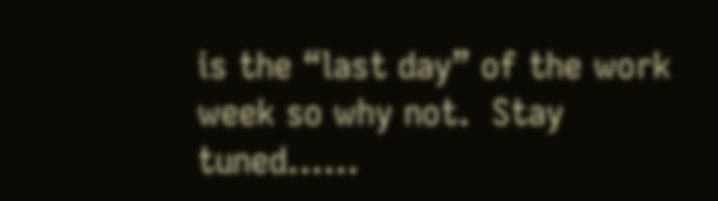is the “last day” of the work week so why not.  Stay tuned……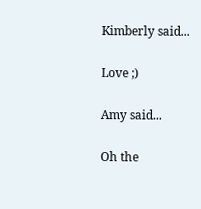Kimberly said...

Love ;)

Amy said...

Oh the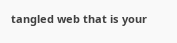tangled web that is your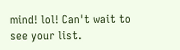mind! lol! Can't wait to see your list.